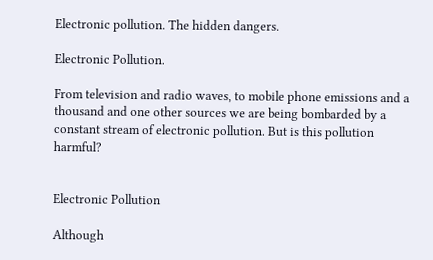Electronic pollution. The hidden dangers.

Electronic Pollution.

From television and radio waves, to mobile phone emissions and a thousand and one other sources we are being bombarded by a constant stream of electronic pollution. But is this pollution harmful?


Electronic Pollution

Although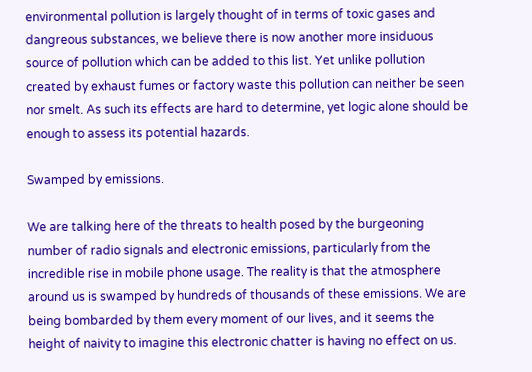environmental pollution is largely thought of in terms of toxic gases and dangreous substances, we believe there is now another more insiduous source of pollution which can be added to this list. Yet unlike pollution created by exhaust fumes or factory waste this pollution can neither be seen nor smelt. As such its effects are hard to determine, yet logic alone should be enough to assess its potential hazards.

Swamped by emissions.

We are talking here of the threats to health posed by the burgeoning number of radio signals and electronic emissions, particularly from the incredible rise in mobile phone usage. The reality is that the atmosphere around us is swamped by hundreds of thousands of these emissions. We are being bombarded by them every moment of our lives, and it seems the height of naivity to imagine this electronic chatter is having no effect on us.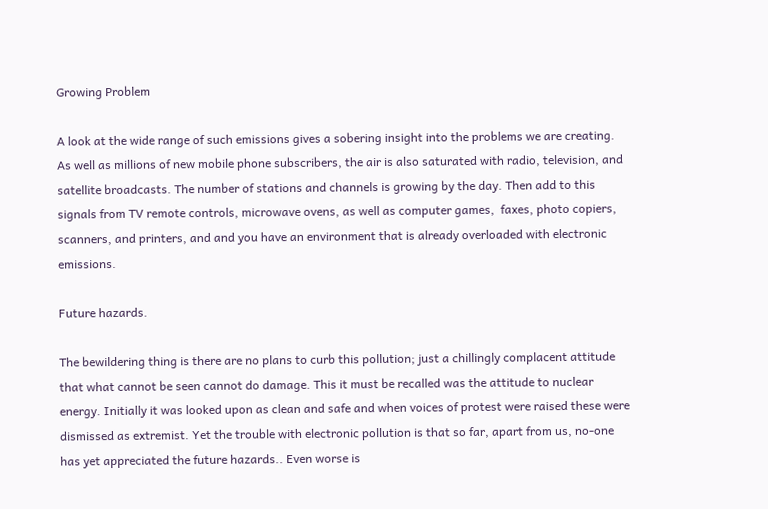Growing Problem

A look at the wide range of such emissions gives a sobering insight into the problems we are creating. As well as millions of new mobile phone subscribers, the air is also saturated with radio, television, and satellite broadcasts. The number of stations and channels is growing by the day. Then add to this signals from TV remote controls, microwave ovens, as well as computer games,  faxes, photo copiers, scanners, and printers, and and you have an environment that is already overloaded with electronic emissions.

Future hazards.

The bewildering thing is there are no plans to curb this pollution; just a chillingly complacent attitude that what cannot be seen cannot do damage. This it must be recalled was the attitude to nuclear energy. Initially it was looked upon as clean and safe and when voices of protest were raised these were dismissed as extremist. Yet the trouble with electronic pollution is that so far, apart from us, no-one has yet appreciated the future hazards.. Even worse is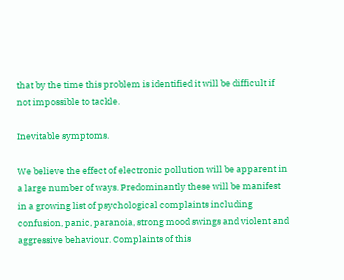that by the time this problem is identified it will be difficult if not impossible to tackle.

Inevitable symptoms.

We believe the effect of electronic pollution will be apparent in a large number of ways. Predominantly these will be manifest in a growing list of psychological complaints including confusion, panic, paranoia, strong mood swings and violent and aggressive behaviour. Complaints of this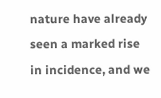nature have already seen a marked rise in incidence, and we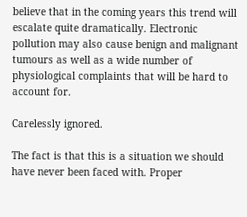believe that in the coming years this trend will escalate quite dramatically. Electronic pollution may also cause benign and malignant tumours as well as a wide number of physiological complaints that will be hard to account for.

Carelessly ignored.

The fact is that this is a situation we should have never been faced with. Proper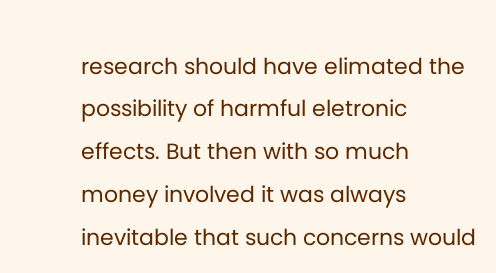research should have elimated the possibility of harmful eletronic effects. But then with so much money involved it was always inevitable that such concerns would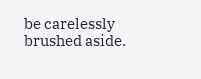be carelessly brushed aside.